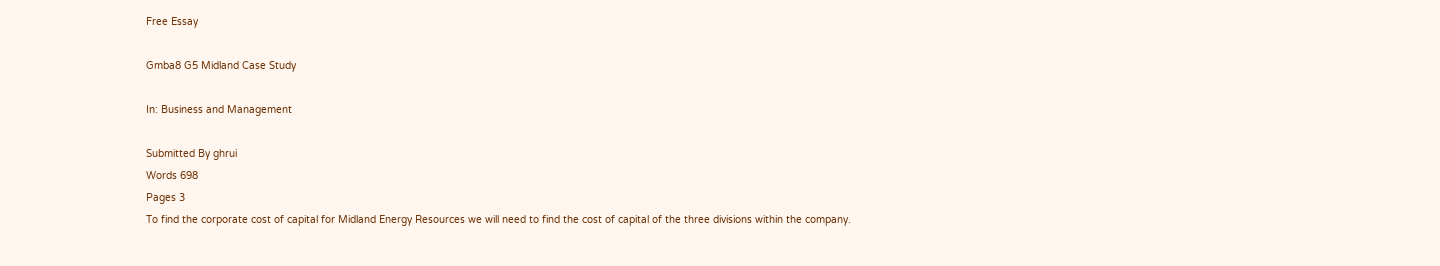Free Essay

Gmba8 G5 Midland Case Study

In: Business and Management

Submitted By ghrui
Words 698
Pages 3
To find the corporate cost of capital for Midland Energy Resources we will need to find the cost of capital of the three divisions within the company.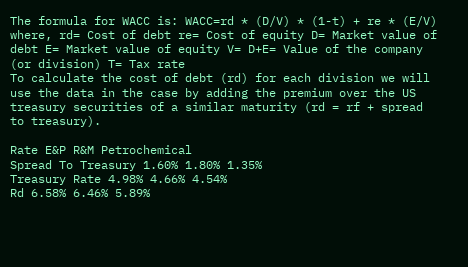The formula for WACC is: WACC=rd * (D/V) * (1-t) + re * (E/V) where, rd= Cost of debt re= Cost of equity D= Market value of debt E= Market value of equity V= D+E= Value of the company (or division) T= Tax rate
To calculate the cost of debt (rd) for each division we will use the data in the case by adding the premium over the US treasury securities of a similar maturity (rd = rf + spread to treasury).

Rate E&P R&M Petrochemical
Spread To Treasury 1.60% 1.80% 1.35%
Treasury Rate 4.98% 4.66% 4.54%
Rd 6.58% 6.46% 5.89%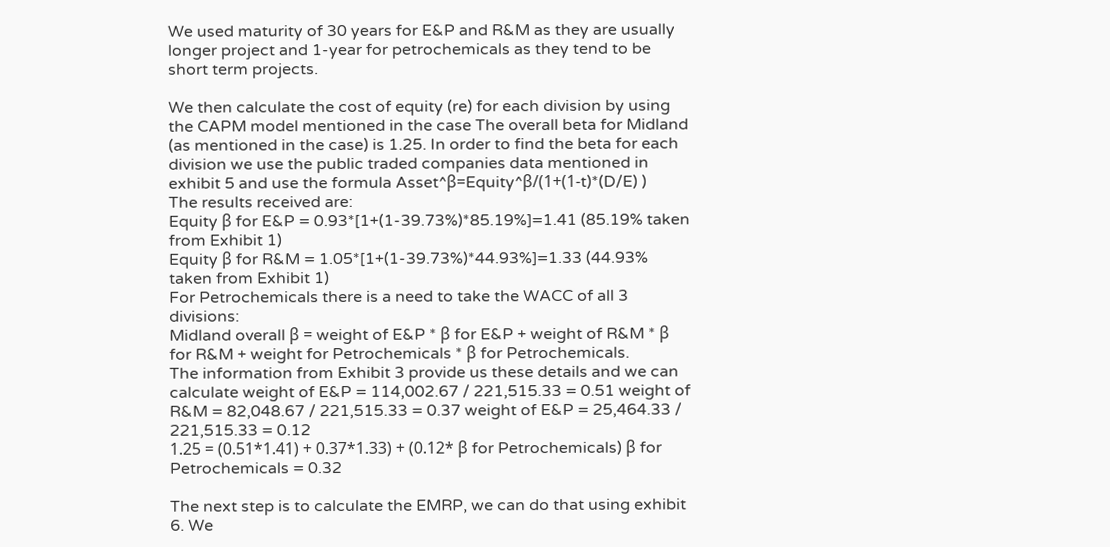We used maturity of 30 years for E&P and R&M as they are usually longer project and 1-year for petrochemicals as they tend to be short term projects.

We then calculate the cost of equity (re) for each division by using the CAPM model mentioned in the case The overall beta for Midland (as mentioned in the case) is 1.25. In order to find the beta for each division we use the public traded companies data mentioned in exhibit 5 and use the formula Asset^β=Equity^β/(1+(1-t)*(D/E) )
The results received are:
Equity β for E&P = 0.93*[1+(1-39.73%)*85.19%]=1.41 (85.19% taken from Exhibit 1)
Equity β for R&M = 1.05*[1+(1-39.73%)*44.93%]=1.33 (44.93% taken from Exhibit 1)
For Petrochemicals there is a need to take the WACC of all 3 divisions:
Midland overall β = weight of E&P * β for E&P + weight of R&M * β for R&M + weight for Petrochemicals * β for Petrochemicals.
The information from Exhibit 3 provide us these details and we can calculate weight of E&P = 114,002.67 / 221,515.33 = 0.51 weight of R&M = 82,048.67 / 221,515.33 = 0.37 weight of E&P = 25,464.33 / 221,515.33 = 0.12
1.25 = (0.51*1.41) + 0.37*1.33) + (0.12* β for Petrochemicals) β for Petrochemicals = 0.32

The next step is to calculate the EMRP, we can do that using exhibit 6. We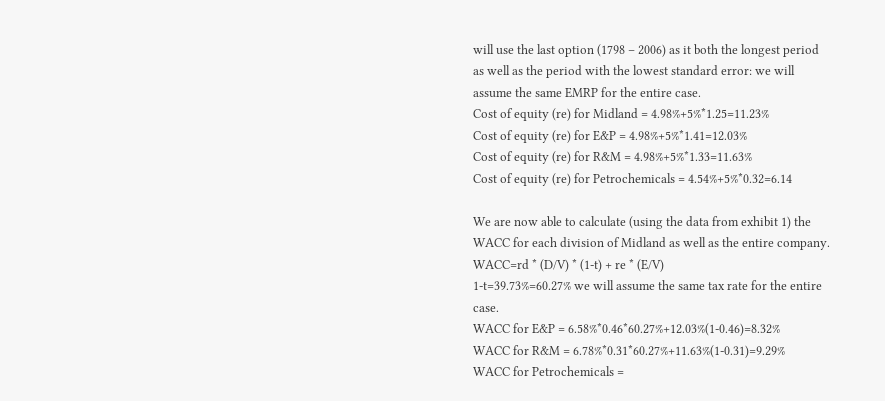will use the last option (1798 – 2006) as it both the longest period as well as the period with the lowest standard error: we will assume the same EMRP for the entire case.
Cost of equity (re) for Midland = 4.98%+5%*1.25=11.23%
Cost of equity (re) for E&P = 4.98%+5%*1.41=12.03%
Cost of equity (re) for R&M = 4.98%+5%*1.33=11.63%
Cost of equity (re) for Petrochemicals = 4.54%+5%*0.32=6.14

We are now able to calculate (using the data from exhibit 1) the WACC for each division of Midland as well as the entire company.
WACC=rd * (D/V) * (1-t) + re * (E/V)
1-t=39.73%=60.27% we will assume the same tax rate for the entire case.
WACC for E&P = 6.58%*0.46*60.27%+12.03%(1-0.46)=8.32%
WACC for R&M = 6.78%*0.31*60.27%+11.63%(1-0.31)=9.29%
WACC for Petrochemicals =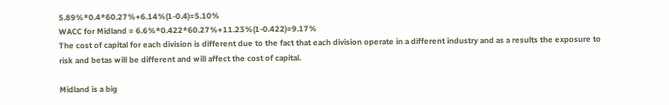5.89%*0.4*60.27%+6.14%(1-0.4)=5.10%
WACC for Midland = 6.6%*0.422*60.27%+11.23%(1-0.422)=9.17%
The cost of capital for each division is different due to the fact that each division operate in a different industry and as a results the exposure to risk and betas will be different and will affect the cost of capital.

Midland is a big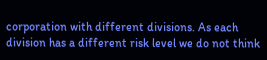corporation with different divisions. As each division has a different risk level we do not think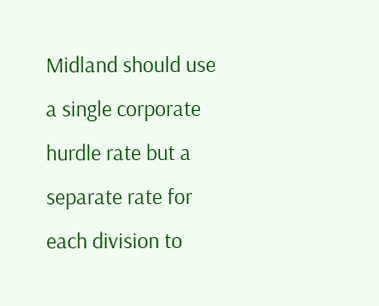Midland should use a single corporate hurdle rate but a separate rate for each division to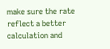make sure the rate reflect a better calculation and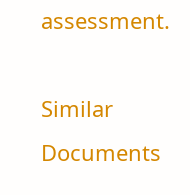assessment.

Similar Documents